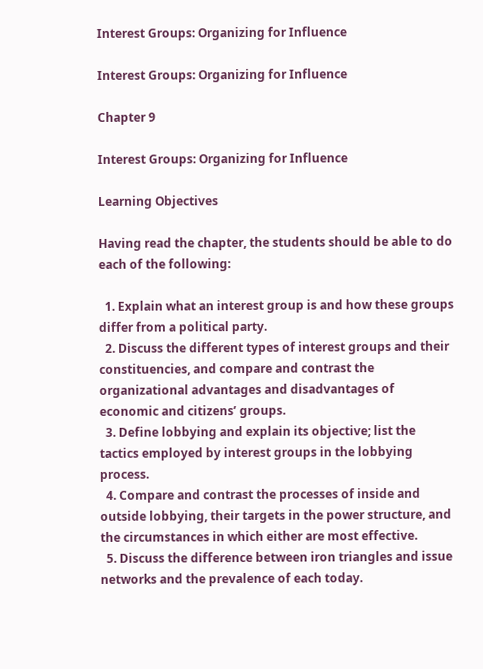Interest Groups: Organizing for Influence

Interest Groups: Organizing for Influence

Chapter 9

Interest Groups: Organizing for Influence

Learning Objectives

Having read the chapter, the students should be able to do each of the following:

  1. Explain what an interest group is and how these groups differ from a political party.
  2. Discuss the different types of interest groups and their constituencies, and compare and contrast the organizational advantages and disadvantages of economic and citizens’ groups.
  3. Define lobbying and explain its objective; list the tactics employed by interest groups in the lobbying process.
  4. Compare and contrast the processes of inside and outside lobbying, their targets in the power structure, and the circumstances in which either are most effective.
  5. Discuss the difference between iron triangles and issue networks and the prevalence of each today.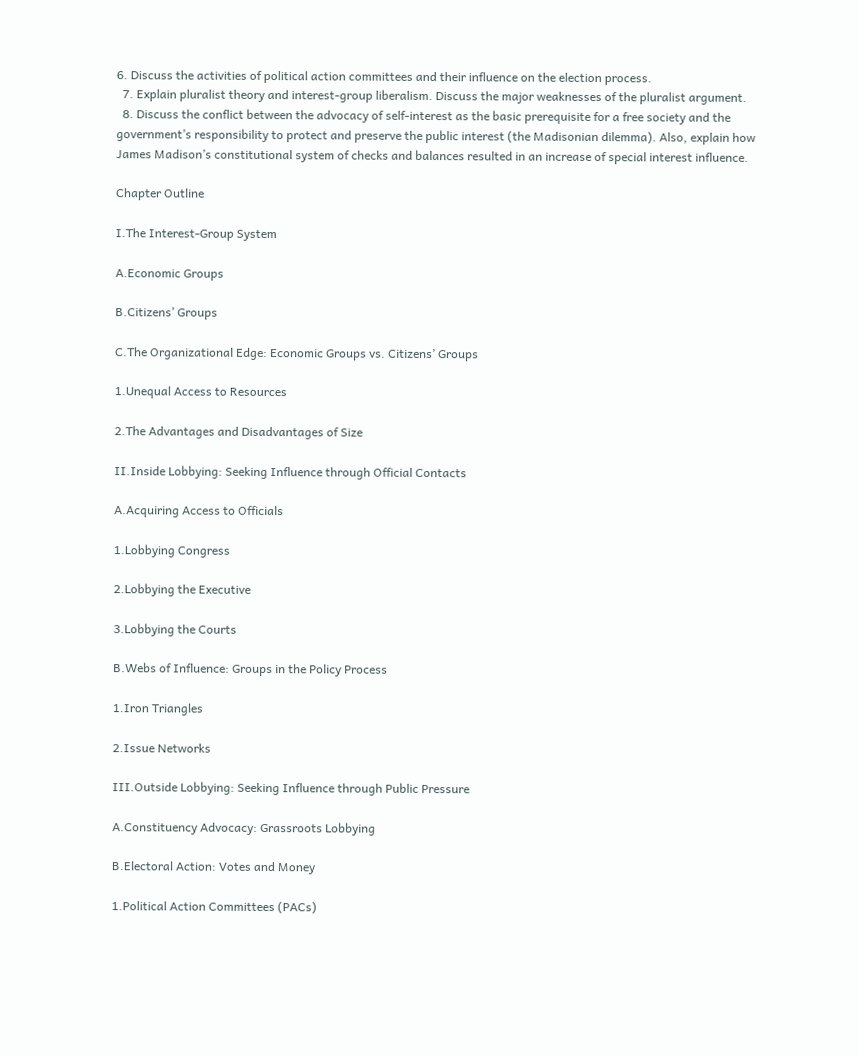6. Discuss the activities of political action committees and their influence on the election process.
  7. Explain pluralist theory and interest-group liberalism. Discuss the major weaknesses of the pluralist argument.
  8. Discuss the conflict between the advocacy of self-interest as the basic prerequisite for a free society and the government’s responsibility to protect and preserve the public interest (the Madisonian dilemma). Also, explain how James Madison’s constitutional system of checks and balances resulted in an increase of special interest influence.

Chapter Outline

I.The Interest-Group System

A.Economic Groups

B.Citizens’ Groups

C.The Organizational Edge: Economic Groups vs. Citizens’ Groups

1.Unequal Access to Resources

2.The Advantages and Disadvantages of Size

II.Inside Lobbying: Seeking Influence through Official Contacts

A.Acquiring Access to Officials

1.Lobbying Congress

2.Lobbying the Executive

3.Lobbying the Courts

B.Webs of Influence: Groups in the Policy Process

1.Iron Triangles

2.Issue Networks

III.Outside Lobbying: Seeking Influence through Public Pressure

A.Constituency Advocacy: Grassroots Lobbying

B.Electoral Action: Votes and Money

1.Political Action Committees (PACs)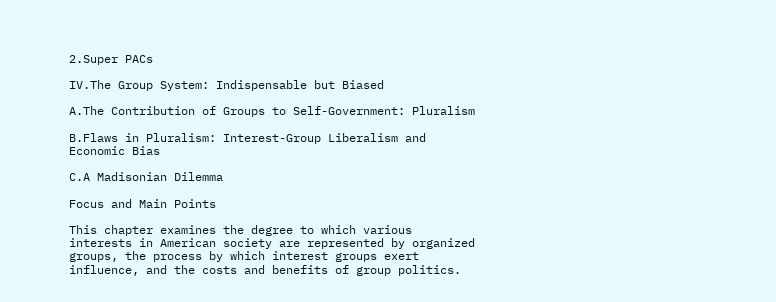2.Super PACs

IV.The Group System: Indispensable but Biased

A.The Contribution of Groups to Self-Government: Pluralism

B.Flaws in Pluralism: Interest-Group Liberalism and Economic Bias

C.A Madisonian Dilemma

Focus and Main Points

This chapter examines the degree to which various interests in American society are represented by organized groups, the process by which interest groups exert influence, and the costs and benefits of group politics.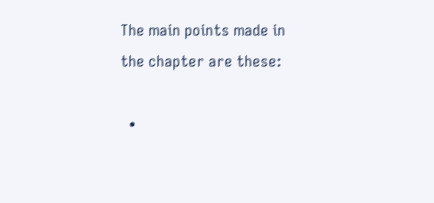The main points made in the chapter are these:

  •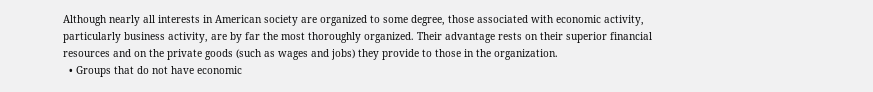Although nearly all interests in American society are organized to some degree, those associated with economic activity, particularly business activity, are by far the most thoroughly organized. Their advantage rests on their superior financial resources and on the private goods (such as wages and jobs) they provide to those in the organization.
  • Groups that do not have economic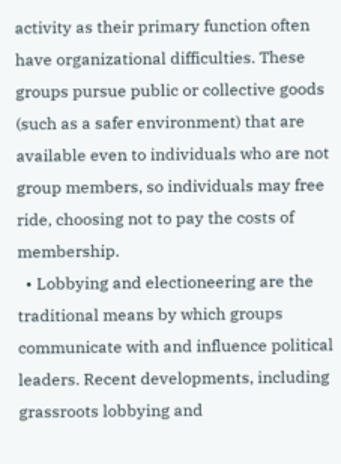activity as their primary function often have organizational difficulties. These groups pursue public or collective goods (such as a safer environment) that are available even to individuals who are not group members, so individuals may free ride, choosing not to pay the costs of membership.
  • Lobbying and electioneering are the traditional means by which groups communicate with and influence political leaders. Recent developments, including grassroots lobbying and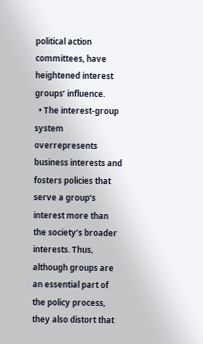political action committees, have heightened interest groups’ influence.
  • The interest-group system overrepresents business interests and fosters policies that serve a group’s interest more than the society’s broader interests. Thus, although groups are an essential part of the policy process, they also distort that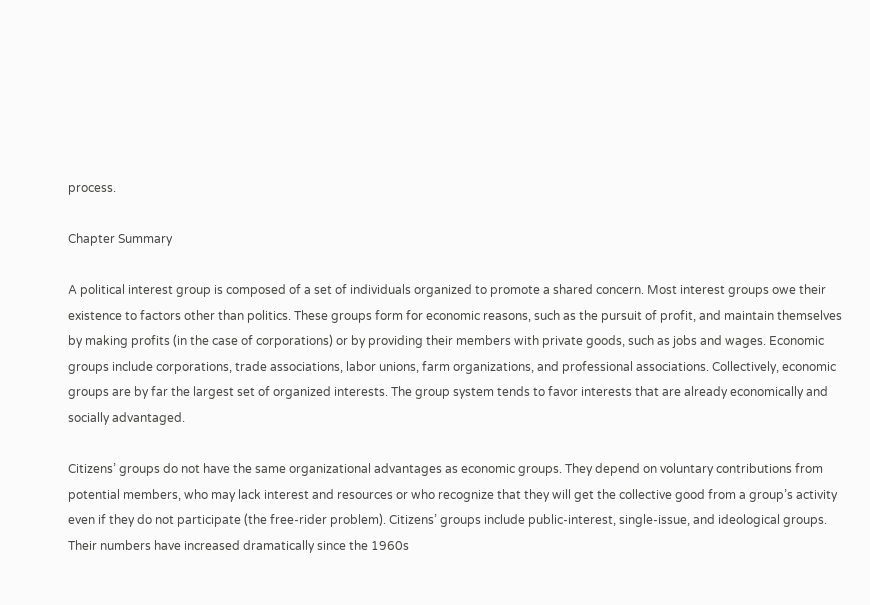process.

Chapter Summary

A political interest group is composed of a set of individuals organized to promote a shared concern. Most interest groups owe their existence to factors other than politics. These groups form for economic reasons, such as the pursuit of profit, and maintain themselves by making profits (in the case of corporations) or by providing their members with private goods, such as jobs and wages. Economic groups include corporations, trade associations, labor unions, farm organizations, and professional associations. Collectively, economic groups are by far the largest set of organized interests. The group system tends to favor interests that are already economically and socially advantaged.

Citizens’ groups do not have the same organizational advantages as economic groups. They depend on voluntary contributions from potential members, who may lack interest and resources or who recognize that they will get the collective good from a group’s activity even if they do not participate (the free-rider problem). Citizens’ groups include public-interest, single-issue, and ideological groups. Their numbers have increased dramatically since the 1960s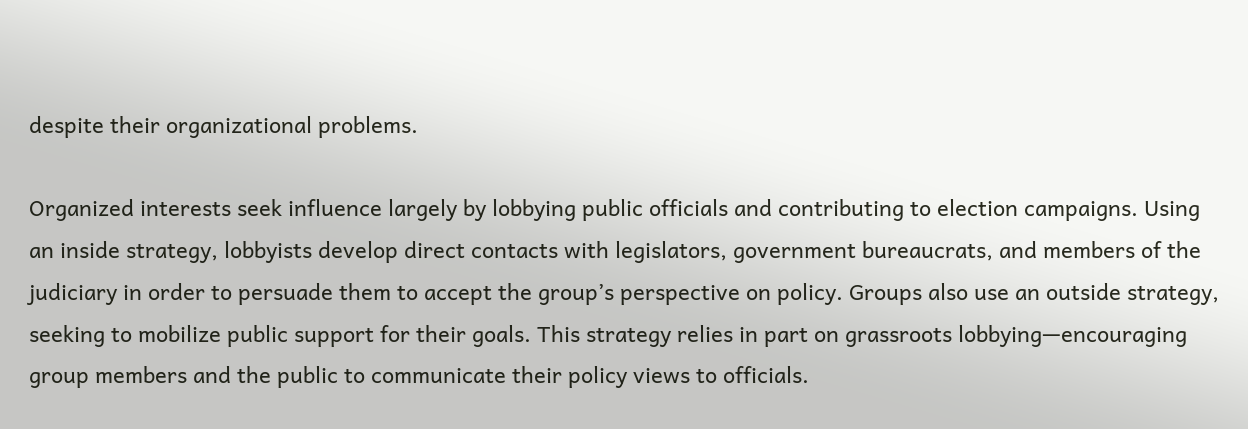despite their organizational problems.

Organized interests seek influence largely by lobbying public officials and contributing to election campaigns. Using an inside strategy, lobbyists develop direct contacts with legislators, government bureaucrats, and members of the judiciary in order to persuade them to accept the group’s perspective on policy. Groups also use an outside strategy, seeking to mobilize public support for their goals. This strategy relies in part on grassroots lobbying—encouraging group members and the public to communicate their policy views to officials.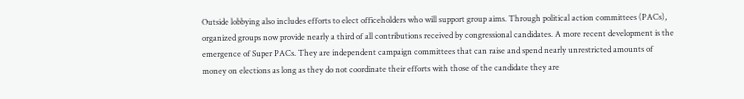Outside lobbying also includes efforts to elect officeholders who will support group aims. Through political action committees (PACs), organized groups now provide nearly a third of all contributions received by congressional candidates. A more recent development is the emergence of Super PACs. They are independent campaign committees that can raise and spend nearly unrestricted amounts of money on elections as long as they do not coordinate their efforts with those of the candidate they are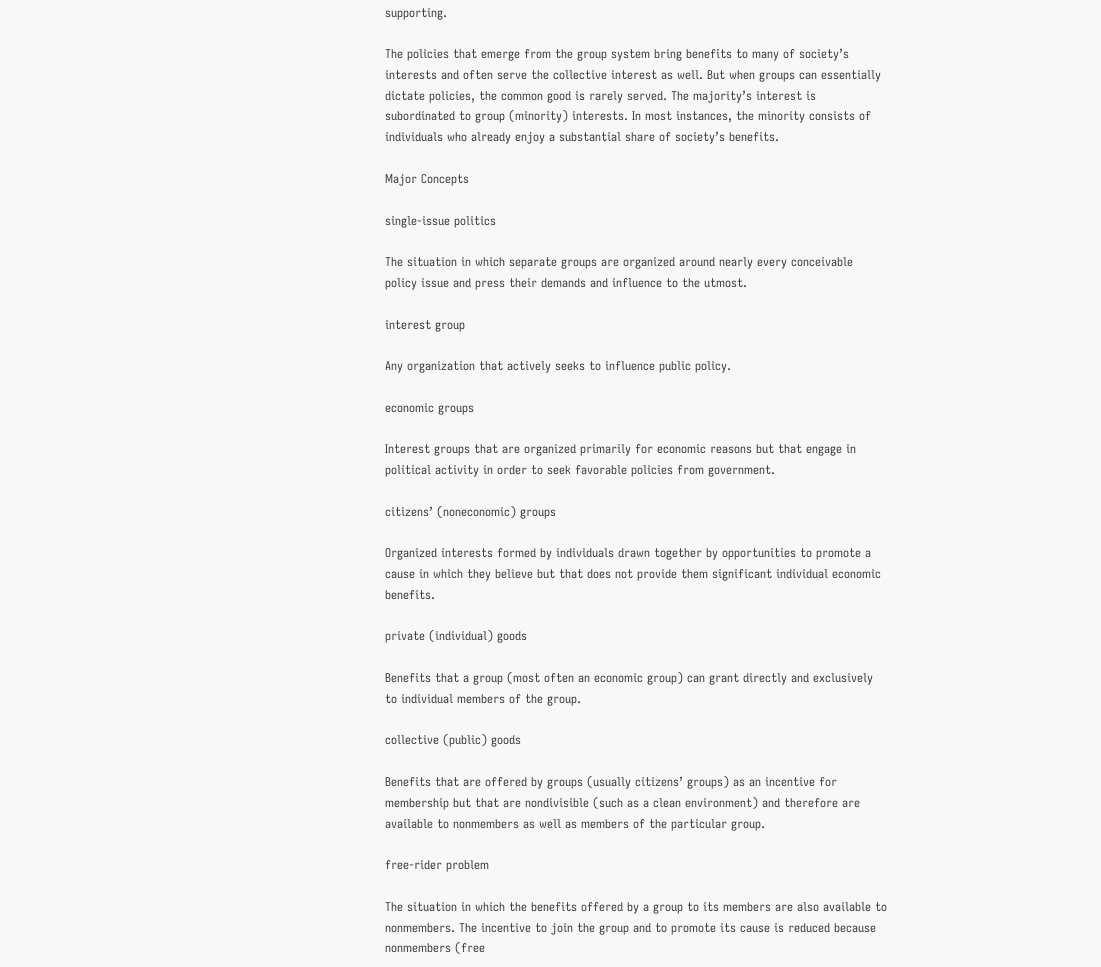supporting.

The policies that emerge from the group system bring benefits to many of society’s interests and often serve the collective interest as well. But when groups can essentially dictate policies, the common good is rarely served. The majority’s interest is subordinated to group (minority) interests. In most instances, the minority consists of individuals who already enjoy a substantial share of society’s benefits.

Major Concepts

single-issue politics

The situation in which separate groups are organized around nearly every conceivable policy issue and press their demands and influence to the utmost.

interest group

Any organization that actively seeks to influence public policy.

economic groups

Interest groups that are organized primarily for economic reasons but that engage in political activity in order to seek favorable policies from government.

citizens’ (noneconomic) groups

Organized interests formed by individuals drawn together by opportunities to promote a cause in which they believe but that does not provide them significant individual economic benefits.

private (individual) goods

Benefits that a group (most often an economic group) can grant directly and exclusively to individual members of the group.

collective (public) goods

Benefits that are offered by groups (usually citizens’ groups) as an incentive for membership but that are nondivisible (such as a clean environment) and therefore are available to nonmembers as well as members of the particular group.

free-rider problem

The situation in which the benefits offered by a group to its members are also available to nonmembers. The incentive to join the group and to promote its cause is reduced because nonmembers (free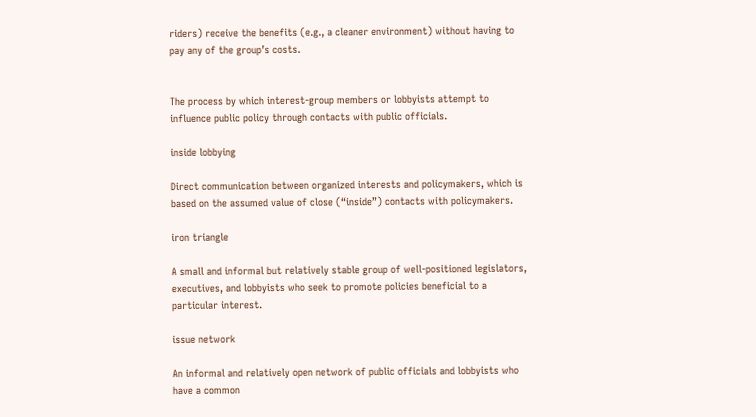riders) receive the benefits (e.g., a cleaner environment) without having to pay any of the group’s costs.


The process by which interest-group members or lobbyists attempt to influence public policy through contacts with public officials.

inside lobbying

Direct communication between organized interests and policymakers, which is based on the assumed value of close (“inside”) contacts with policymakers.

iron triangle

A small and informal but relatively stable group of well-positioned legislators, executives, and lobbyists who seek to promote policies beneficial to a particular interest.

issue network

An informal and relatively open network of public officials and lobbyists who have a common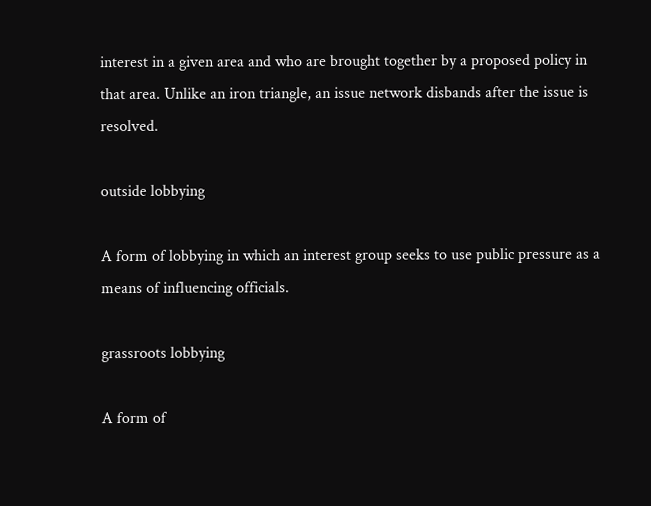interest in a given area and who are brought together by a proposed policy in that area. Unlike an iron triangle, an issue network disbands after the issue is resolved.

outside lobbying

A form of lobbying in which an interest group seeks to use public pressure as a means of influencing officials.

grassroots lobbying

A form of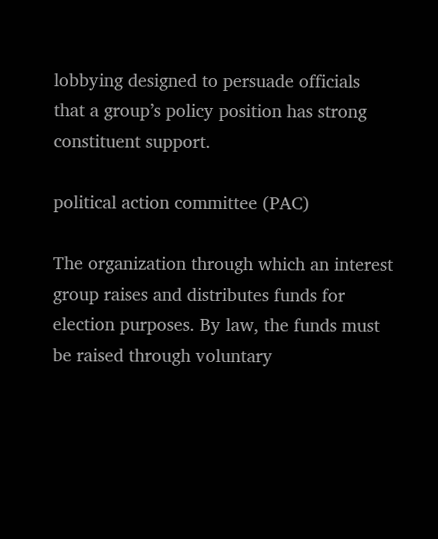lobbying designed to persuade officials that a group’s policy position has strong constituent support.

political action committee (PAC)

The organization through which an interest group raises and distributes funds for election purposes. By law, the funds must be raised through voluntary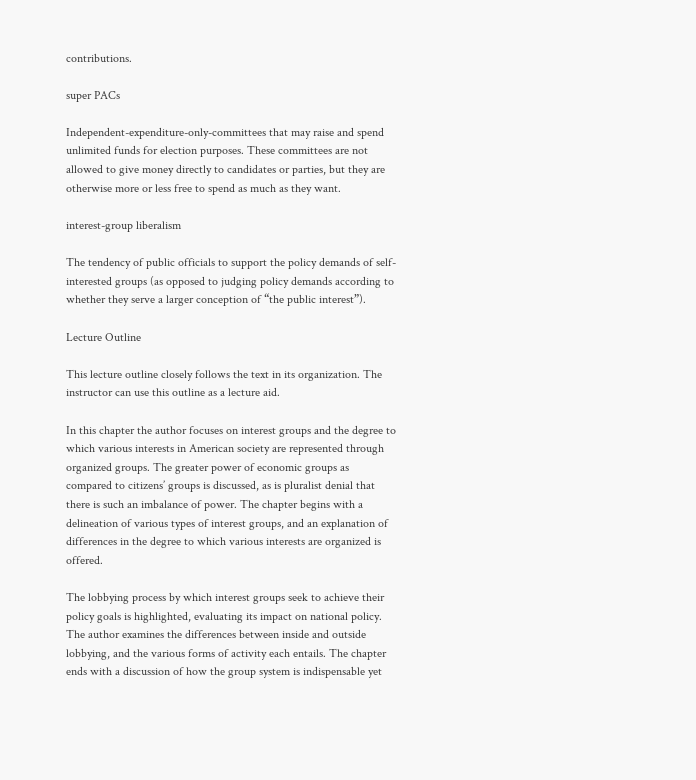contributions.

super PACs

Independent-expenditure-only-committees that may raise and spend unlimited funds for election purposes. These committees are not allowed to give money directly to candidates or parties, but they are otherwise more or less free to spend as much as they want.

interest-group liberalism

The tendency of public officials to support the policy demands of self-interested groups (as opposed to judging policy demands according to whether they serve a larger conception of “the public interest”).

Lecture Outline

This lecture outline closely follows the text in its organization. The instructor can use this outline as a lecture aid.

In this chapter the author focuses on interest groups and the degree to which various interests in American society are represented through organized groups. The greater power of economic groups as compared to citizens’ groups is discussed, as is pluralist denial that there is such an imbalance of power. The chapter begins with a delineation of various types of interest groups, and an explanation of differences in the degree to which various interests are organized is offered.

The lobbying process by which interest groups seek to achieve their policy goals is highlighted, evaluating its impact on national policy. The author examines the differences between inside and outside lobbying, and the various forms of activity each entails. The chapter ends with a discussion of how the group system is indispensable yet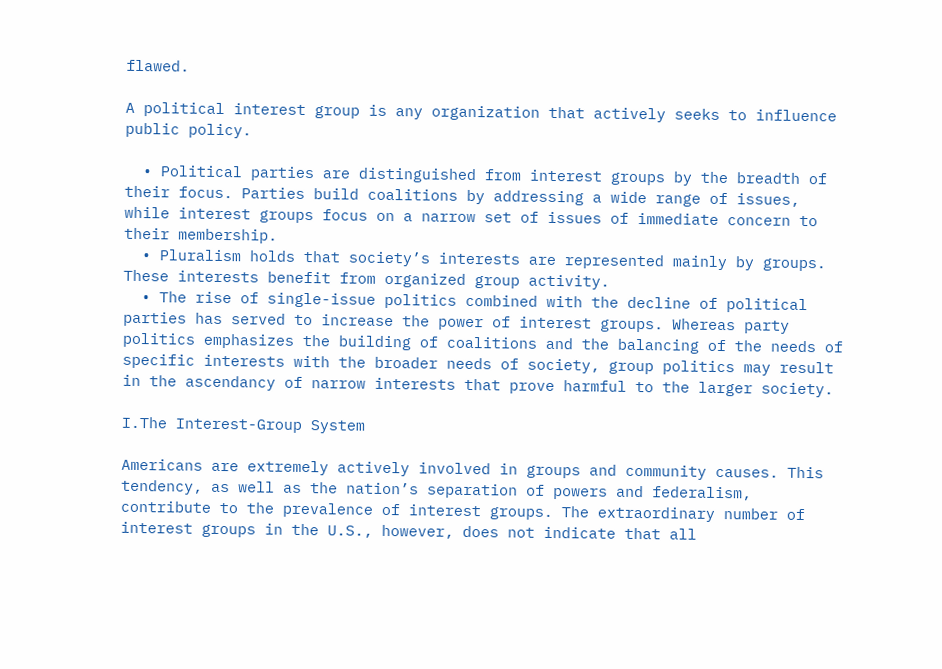flawed.

A political interest group is any organization that actively seeks to influence public policy.

  • Political parties are distinguished from interest groups by the breadth of their focus. Parties build coalitions by addressing a wide range of issues, while interest groups focus on a narrow set of issues of immediate concern to their membership.
  • Pluralism holds that society’s interests are represented mainly by groups. These interests benefit from organized group activity.
  • The rise of single-issue politics combined with the decline of political parties has served to increase the power of interest groups. Whereas party politics emphasizes the building of coalitions and the balancing of the needs of specific interests with the broader needs of society, group politics may result in the ascendancy of narrow interests that prove harmful to the larger society.

I.The Interest-Group System

Americans are extremely actively involved in groups and community causes. This tendency, as well as the nation’s separation of powers and federalism, contribute to the prevalence of interest groups. The extraordinary number of interest groups in the U.S., however, does not indicate that all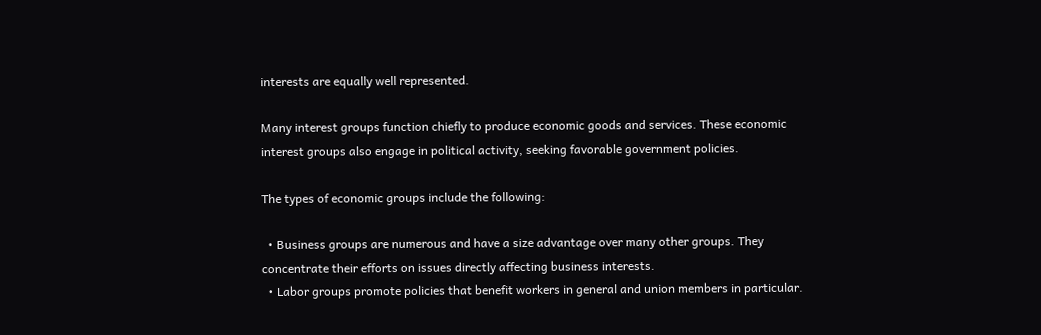interests are equally well represented.

Many interest groups function chiefly to produce economic goods and services. These economic interest groups also engage in political activity, seeking favorable government policies.

The types of economic groups include the following:

  • Business groups are numerous and have a size advantage over many other groups. They concentrate their efforts on issues directly affecting business interests.
  • Labor groups promote policies that benefit workers in general and union members in particular.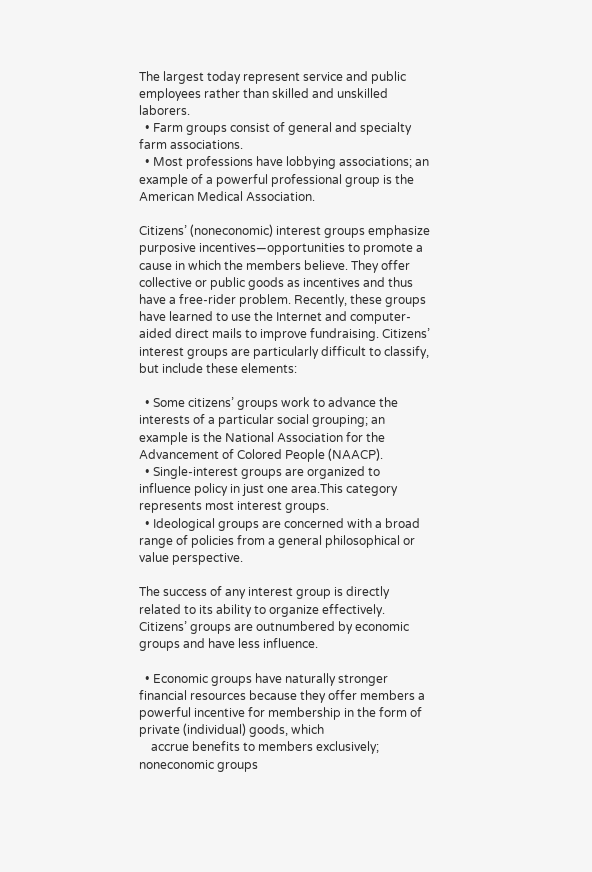The largest today represent service and public employees rather than skilled and unskilled laborers.
  • Farm groups consist of general and specialty farm associations.
  • Most professions have lobbying associations; an example of a powerful professional group is the American Medical Association.

Citizens’ (noneconomic) interest groups emphasize purposive incentives—opportunities to promote a cause in which the members believe. They offer collective or public goods as incentives and thus have a free-rider problem. Recently, these groups have learned to use the Internet and computer-aided direct mails to improve fundraising. Citizens’ interest groups are particularly difficult to classify, but include these elements:

  • Some citizens’ groups work to advance the interests of a particular social grouping; an example is the National Association for the Advancement of Colored People (NAACP).
  • Single-interest groups are organized to influence policy in just one area.This category represents most interest groups.
  • Ideological groups are concerned with a broad range of policies from a general philosophical or value perspective.

The success of any interest group is directly related to its ability to organize effectively. Citizens’ groups are outnumbered by economic groups and have less influence.

  • Economic groups have naturally stronger financial resources because they offer members a powerful incentive for membership in the form of private (individual) goods, which
    accrue benefits to members exclusively; noneconomic groups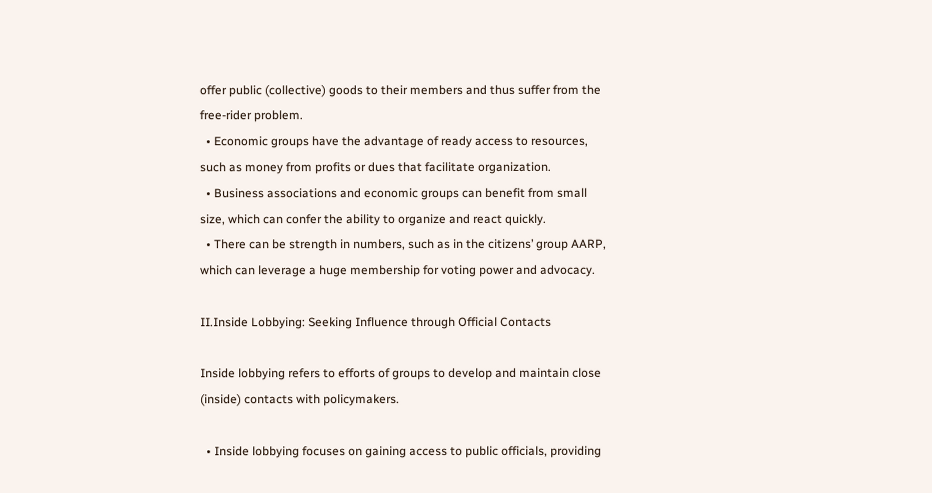offer public (collective) goods to their members and thus suffer from the free-rider problem.
  • Economic groups have the advantage of ready access to resources, such as money from profits or dues that facilitate organization.
  • Business associations and economic groups can benefit from small size, which can confer the ability to organize and react quickly.
  • There can be strength in numbers, such as in the citizens’ group AARP, which can leverage a huge membership for voting power and advocacy.

II.Inside Lobbying: Seeking Influence through Official Contacts

Inside lobbying refers to efforts of groups to develop and maintain close (inside) contacts with policymakers.

  • Inside lobbying focuses on gaining access to public officials, providing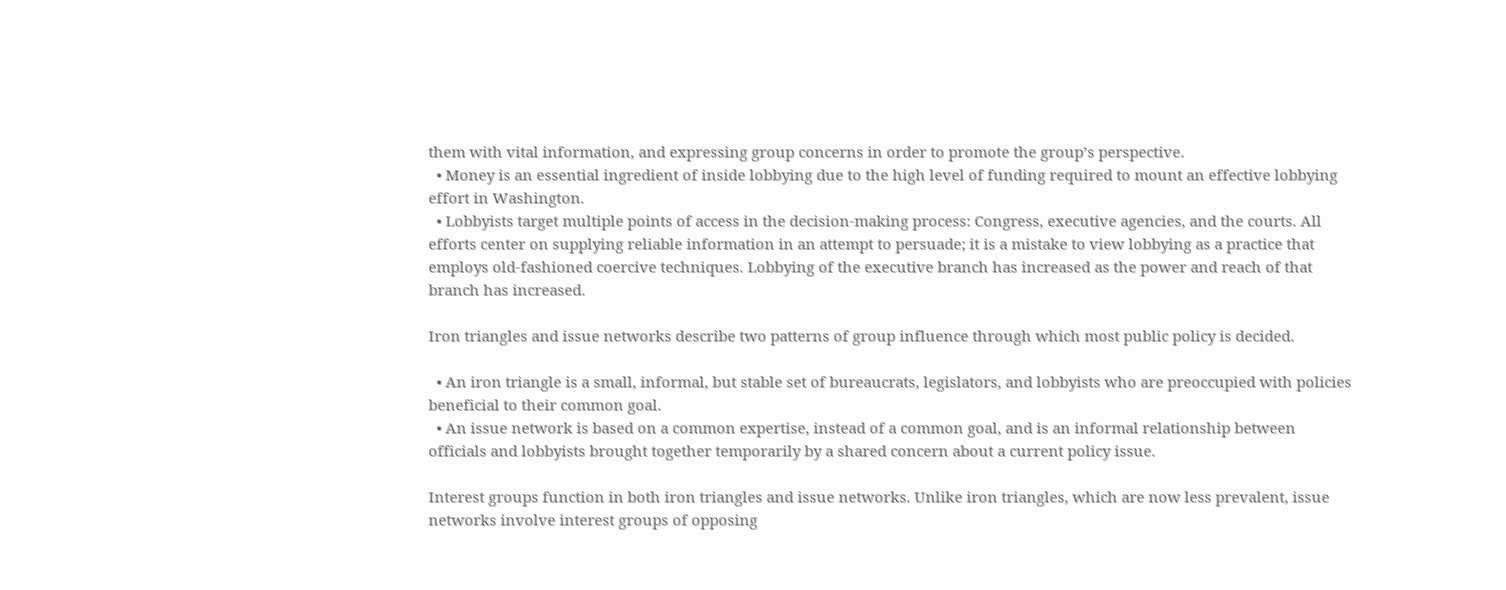them with vital information, and expressing group concerns in order to promote the group’s perspective.
  • Money is an essential ingredient of inside lobbying due to the high level of funding required to mount an effective lobbying effort in Washington.
  • Lobbyists target multiple points of access in the decision-making process: Congress, executive agencies, and the courts. All efforts center on supplying reliable information in an attempt to persuade; it is a mistake to view lobbying as a practice that employs old-fashioned coercive techniques. Lobbying of the executive branch has increased as the power and reach of that branch has increased.

Iron triangles and issue networks describe two patterns of group influence through which most public policy is decided.

  • An iron triangle is a small, informal, but stable set of bureaucrats, legislators, and lobbyists who are preoccupied with policies beneficial to their common goal.
  • An issue network is based on a common expertise, instead of a common goal, and is an informal relationship between officials and lobbyists brought together temporarily by a shared concern about a current policy issue.

Interest groups function in both iron triangles and issue networks. Unlike iron triangles, which are now less prevalent, issue networks involve interest groups of opposing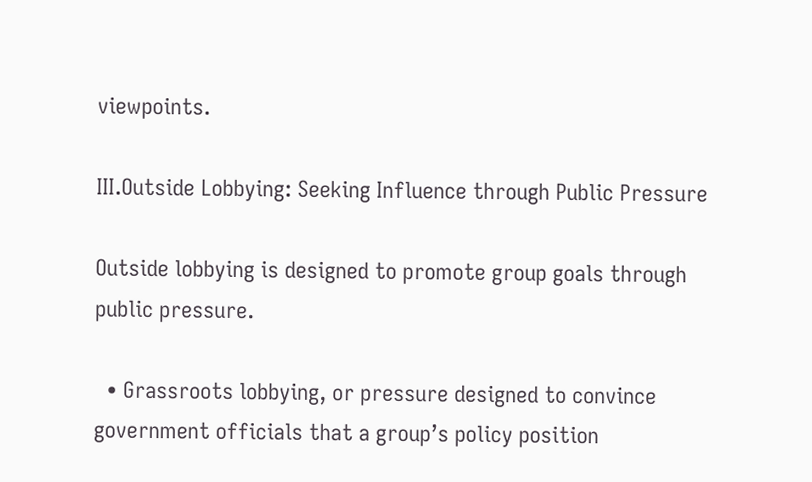viewpoints.

III.Outside Lobbying: Seeking Influence through Public Pressure

Outside lobbying is designed to promote group goals through public pressure.

  • Grassroots lobbying, or pressure designed to convince government officials that a group’s policy position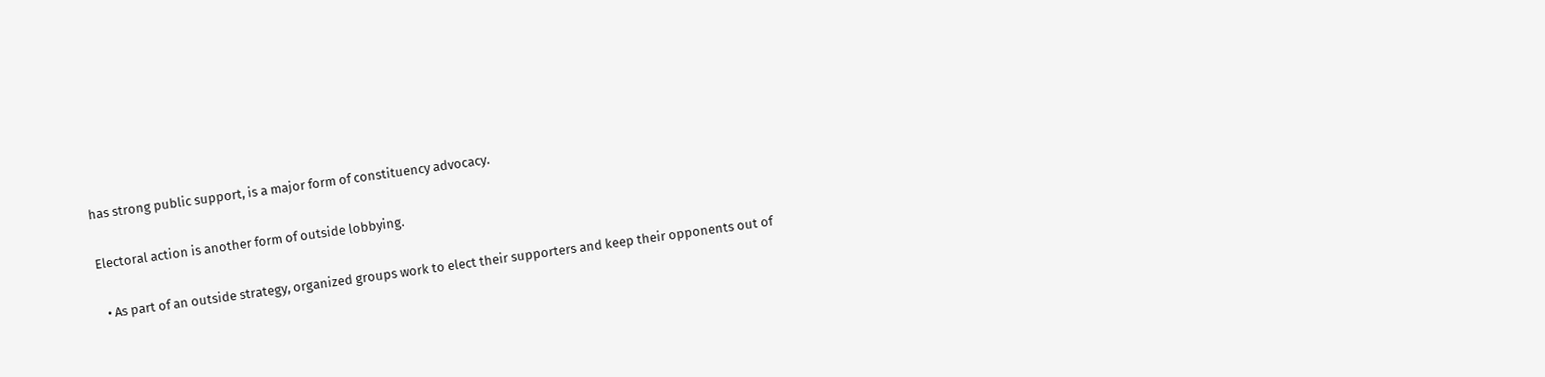has strong public support, is a major form of constituency advocacy.

Electoral action is another form of outside lobbying.

  • As part of an outside strategy, organized groups work to elect their supporters and keep their opponents out of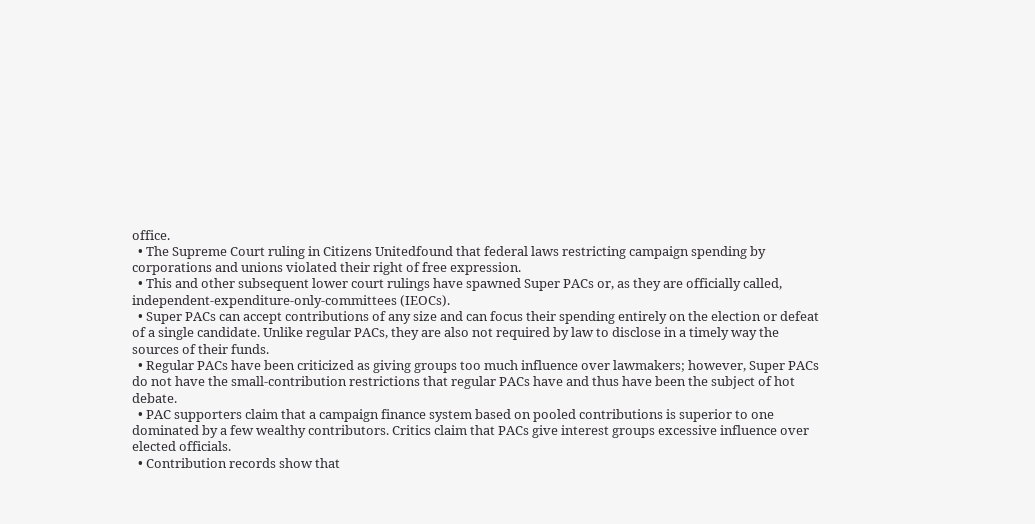office.
  • The Supreme Court ruling in Citizens Unitedfound that federal laws restricting campaign spending by corporations and unions violated their right of free expression.
  • This and other subsequent lower court rulings have spawned Super PACs or, as they are officially called, independent-expenditure-only-committees (IEOCs).
  • Super PACs can accept contributions of any size and can focus their spending entirely on the election or defeat of a single candidate. Unlike regular PACs, they are also not required by law to disclose in a timely way the sources of their funds.
  • Regular PACs have been criticized as giving groups too much influence over lawmakers; however, Super PACs do not have the small-contribution restrictions that regular PACs have and thus have been the subject of hot debate.
  • PAC supporters claim that a campaign finance system based on pooled contributions is superior to one dominated by a few wealthy contributors. Critics claim that PACs give interest groups excessive influence over elected officials.
  • Contribution records show that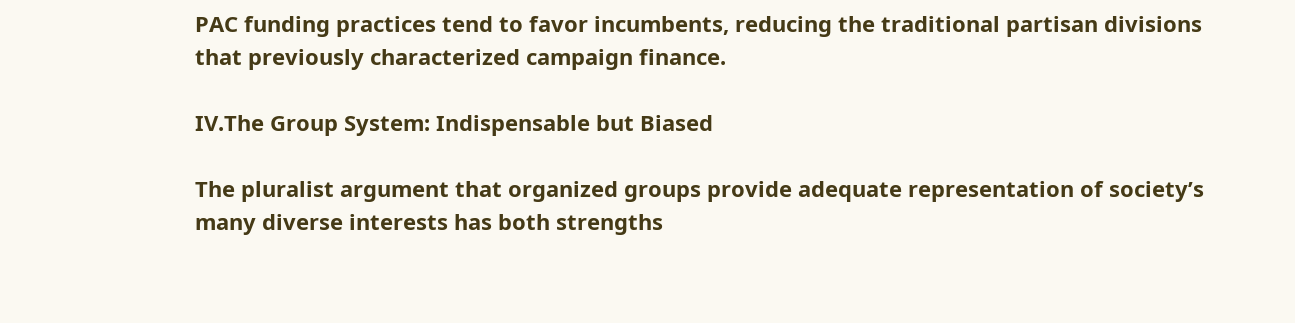PAC funding practices tend to favor incumbents, reducing the traditional partisan divisions that previously characterized campaign finance.

IV.The Group System: Indispensable but Biased

The pluralist argument that organized groups provide adequate representation of society’s many diverse interests has both strengths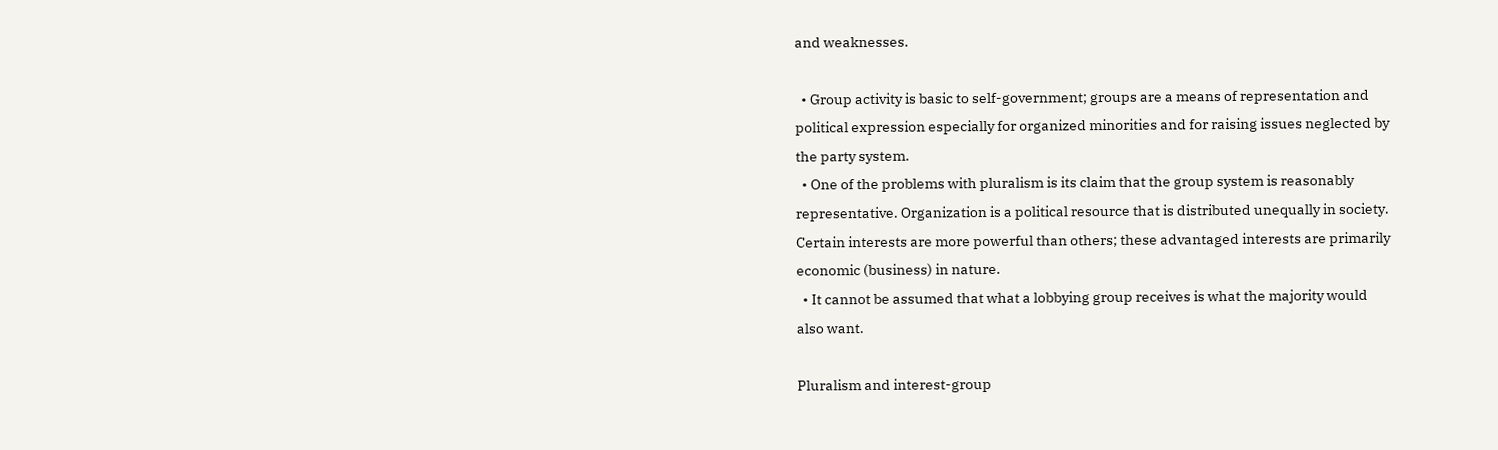and weaknesses.

  • Group activity is basic to self-government; groups are a means of representation and political expression especially for organized minorities and for raising issues neglected by the party system.
  • One of the problems with pluralism is its claim that the group system is reasonably representative. Organization is a political resource that is distributed unequally in society. Certain interests are more powerful than others; these advantaged interests are primarily economic (business) in nature.
  • It cannot be assumed that what a lobbying group receives is what the majority would also want.

Pluralism and interest-group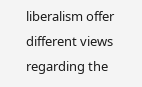liberalism offer different views regarding the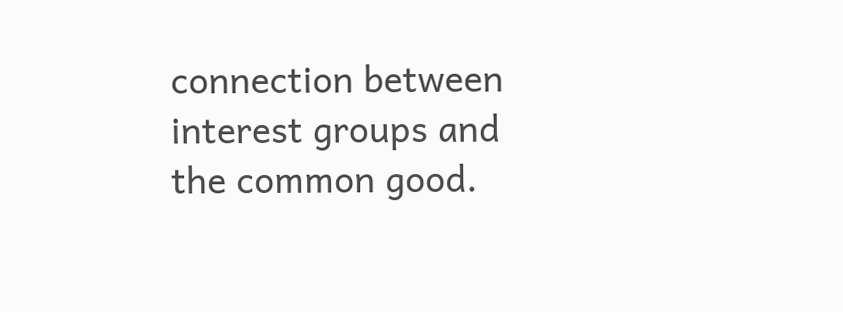connection between interest groups and the common good.